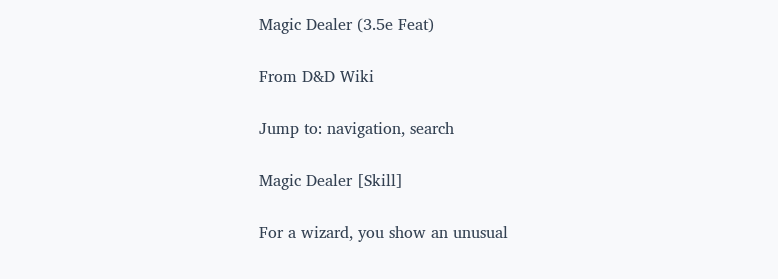Magic Dealer (3.5e Feat)

From D&D Wiki

Jump to: navigation, search

Magic Dealer [Skill]

For a wizard, you show an unusual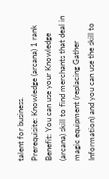talent for business.
Prerequisite: Knowledge (arcana) 1 rank
Benefit: You can use your Knowledge (arcana) skill to find merchants that deal in magic equipment (replacing Gather Information) and you can use the skill to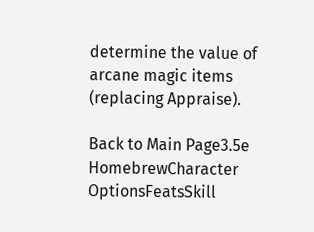determine the value of arcane magic items (replacing Appraise).

Back to Main Page3.5e HomebrewCharacter OptionsFeatsSkill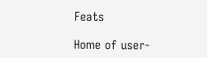Feats

Home of user-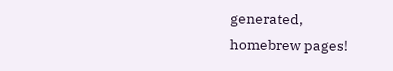generated,
homebrew pages!